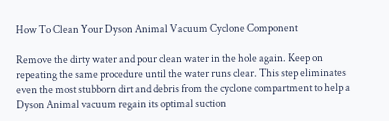How To Clean Your Dyson Animal Vacuum Cyclone Component

Remove the dirty water and pour clean water in the hole again. Keep on repeating the same procedure until the water runs clear. This step eliminates even the most stubborn dirt and debris from the cyclone compartment to help a Dyson Animal vacuum regain its optimal suction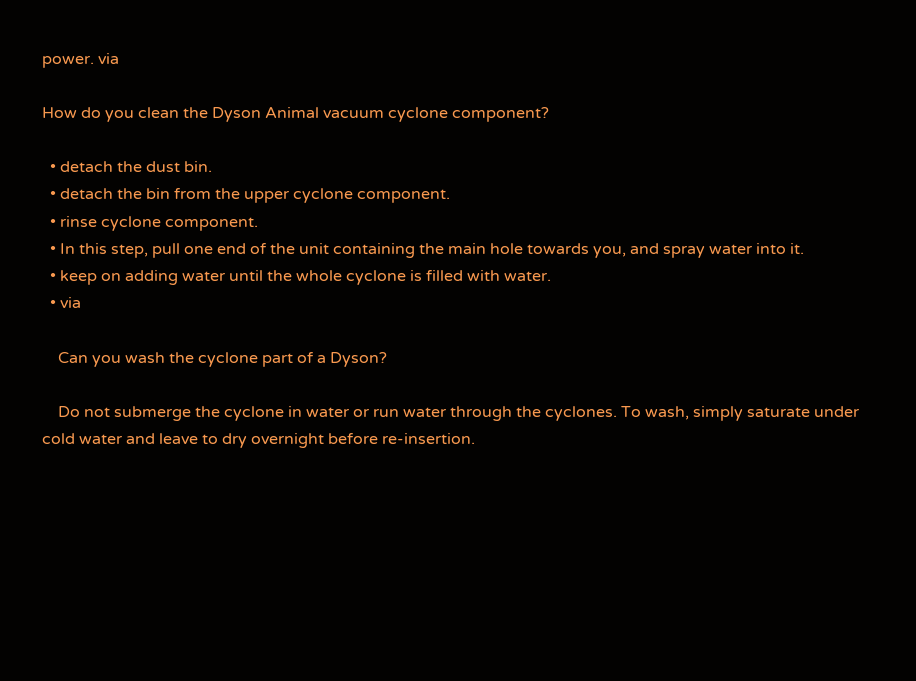power. via

How do you clean the Dyson Animal vacuum cyclone component?

  • detach the dust bin.
  • detach the bin from the upper cyclone component.
  • rinse cyclone component.
  • In this step, pull one end of the unit containing the main hole towards you, and spray water into it.
  • keep on adding water until the whole cyclone is filled with water.
  • via

    Can you wash the cyclone part of a Dyson?

    Do not submerge the cyclone in water or run water through the cyclones. To wash, simply saturate under cold water and leave to dry overnight before re-insertion.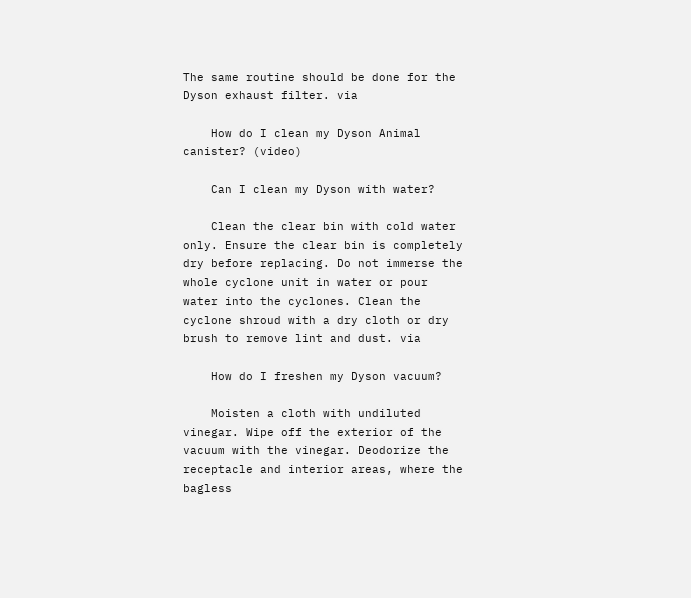The same routine should be done for the Dyson exhaust filter. via

    How do I clean my Dyson Animal canister? (video)

    Can I clean my Dyson with water?

    Clean the clear bin with cold water only. Ensure the clear bin is completely dry before replacing. Do not immerse the whole cyclone unit in water or pour water into the cyclones. Clean the cyclone shroud with a dry cloth or dry brush to remove lint and dust. via

    How do I freshen my Dyson vacuum?

    Moisten a cloth with undiluted vinegar. Wipe off the exterior of the vacuum with the vinegar. Deodorize the receptacle and interior areas, where the bagless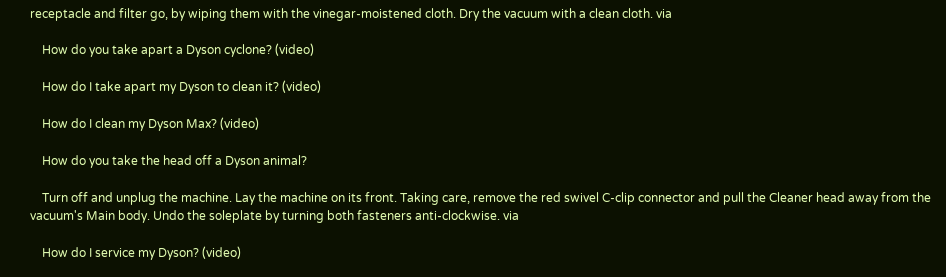receptacle and filter go, by wiping them with the vinegar-moistened cloth. Dry the vacuum with a clean cloth. via

    How do you take apart a Dyson cyclone? (video)

    How do I take apart my Dyson to clean it? (video)

    How do I clean my Dyson Max? (video)

    How do you take the head off a Dyson animal?

    Turn off and unplug the machine. Lay the machine on its front. Taking care, remove the red swivel C-clip connector and pull the Cleaner head away from the vacuum's Main body. Undo the soleplate by turning both fasteners anti-clockwise. via

    How do I service my Dyson? (video)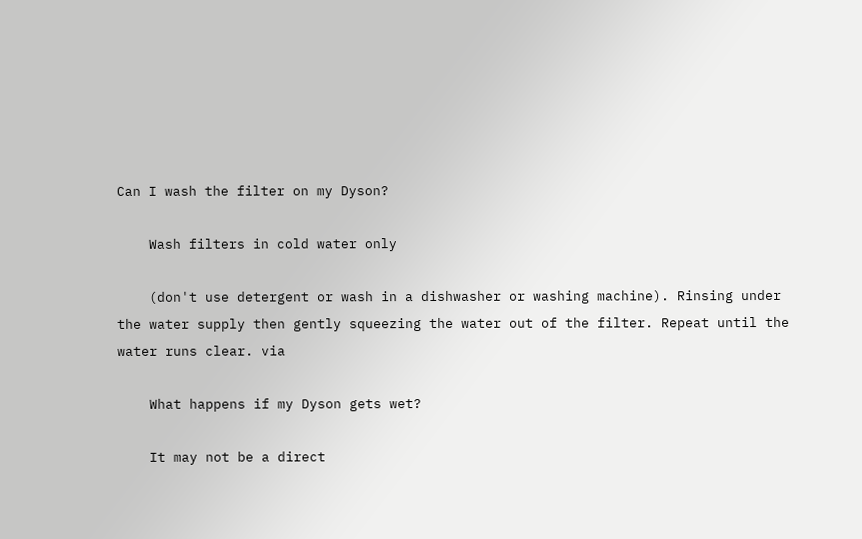Can I wash the filter on my Dyson?

    Wash filters in cold water only

    (don't use detergent or wash in a dishwasher or washing machine). Rinsing under the water supply then gently squeezing the water out of the filter. Repeat until the water runs clear. via

    What happens if my Dyson gets wet?

    It may not be a direct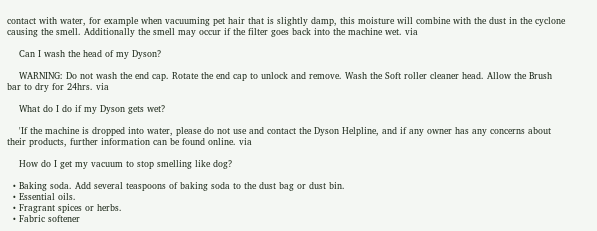contact with water, for example when vacuuming pet hair that is slightly damp, this moisture will combine with the dust in the cyclone causing the smell. Additionally the smell may occur if the filter goes back into the machine wet. via

    Can I wash the head of my Dyson?

    WARNING: Do not wash the end cap. Rotate the end cap to unlock and remove. Wash the Soft roller cleaner head. Allow the Brush bar to dry for 24hrs. via

    What do I do if my Dyson gets wet?

    'If the machine is dropped into water, please do not use and contact the Dyson Helpline, and if any owner has any concerns about their products, further information can be found online. via

    How do I get my vacuum to stop smelling like dog?

  • Baking soda. Add several teaspoons of baking soda to the dust bag or dust bin.
  • Essential oils.
  • Fragrant spices or herbs.
  • Fabric softener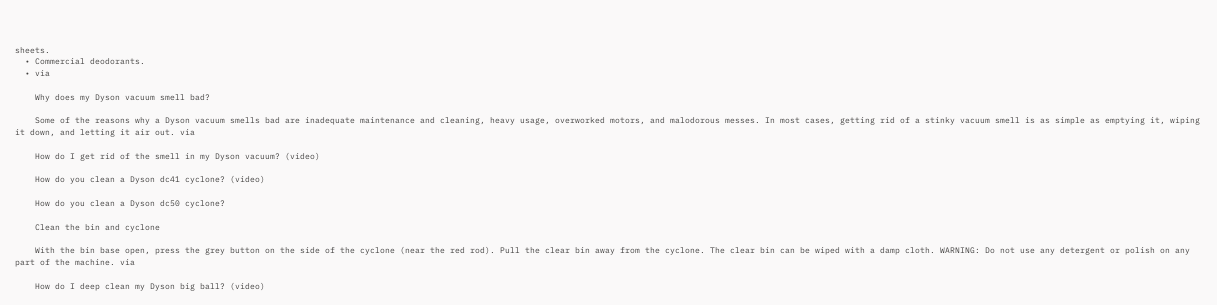sheets.
  • Commercial deodorants.
  • via

    Why does my Dyson vacuum smell bad?

    Some of the reasons why a Dyson vacuum smells bad are inadequate maintenance and cleaning, heavy usage, overworked motors, and malodorous messes. In most cases, getting rid of a stinky vacuum smell is as simple as emptying it, wiping it down, and letting it air out. via

    How do I get rid of the smell in my Dyson vacuum? (video)

    How do you clean a Dyson dc41 cyclone? (video)

    How do you clean a Dyson dc50 cyclone?

    Clean the bin and cyclone

    With the bin base open, press the grey button on the side of the cyclone (near the red rod). Pull the clear bin away from the cyclone. The clear bin can be wiped with a damp cloth. WARNING: Do not use any detergent or polish on any part of the machine. via

    How do I deep clean my Dyson big ball? (video)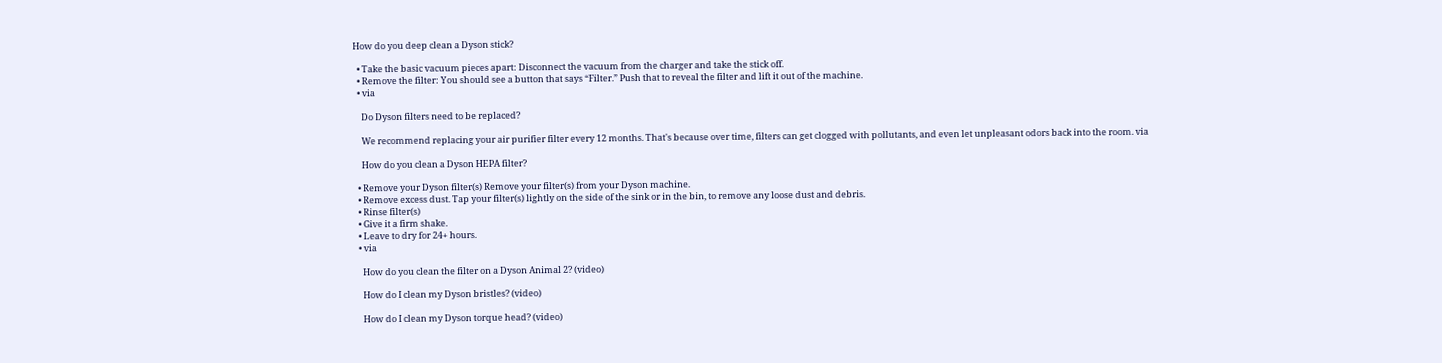How do you deep clean a Dyson stick?

  • Take the basic vacuum pieces apart: Disconnect the vacuum from the charger and take the stick off.
  • Remove the filter: You should see a button that says “Filter.” Push that to reveal the filter and lift it out of the machine.
  • via

    Do Dyson filters need to be replaced?

    We recommend replacing your air purifier filter every 12 months. That's because over time, filters can get clogged with pollutants, and even let unpleasant odors back into the room. via

    How do you clean a Dyson HEPA filter?

  • Remove your Dyson filter(s) Remove your filter(s) from your Dyson machine.
  • Remove excess dust. Tap your filter(s) lightly on the side of the sink or in the bin, to remove any loose dust and debris.
  • Rinse filter(s)
  • Give it a firm shake.
  • Leave to dry for 24+ hours.
  • via

    How do you clean the filter on a Dyson Animal 2? (video)

    How do I clean my Dyson bristles? (video)

    How do I clean my Dyson torque head? (video)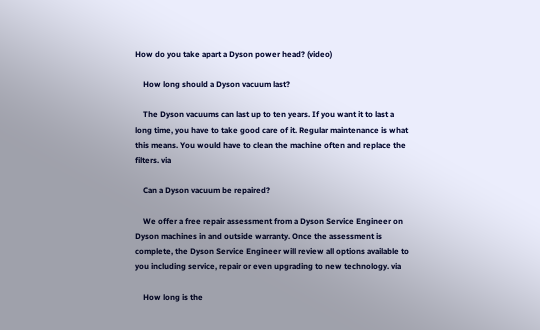How do you take apart a Dyson power head? (video)

    How long should a Dyson vacuum last?

    The Dyson vacuums can last up to ten years. If you want it to last a long time, you have to take good care of it. Regular maintenance is what this means. You would have to clean the machine often and replace the filters. via

    Can a Dyson vacuum be repaired?

    We offer a free repair assessment from a Dyson Service Engineer on Dyson machines in and outside warranty. Once the assessment is complete, the Dyson Service Engineer will review all options available to you including service, repair or even upgrading to new technology. via

    How long is the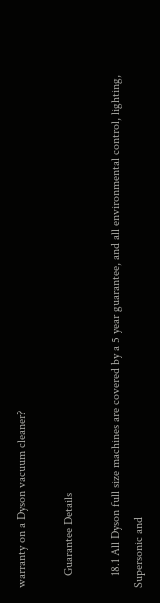warranty on a Dyson vacuum cleaner?

    Guarantee Details

    18.1 All Dyson full size machines are covered by a 5 year guarantee, and all environmental control, lighting, Supersonic and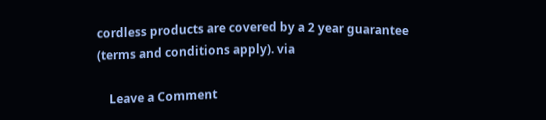cordless products are covered by a 2 year guarantee (terms and conditions apply). via

    Leave a Comment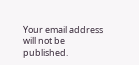Your email address will not be published.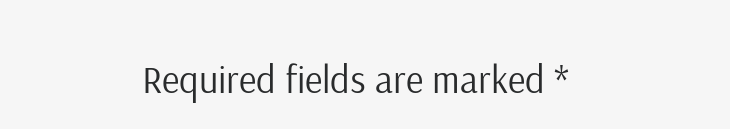Required fields are marked *